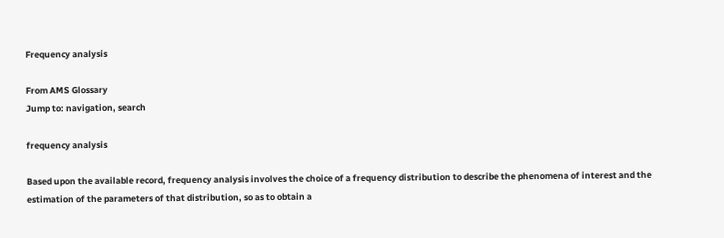Frequency analysis

From AMS Glossary
Jump to: navigation, search

frequency analysis

Based upon the available record, frequency analysis involves the choice of a frequency distribution to describe the phenomena of interest and the estimation of the parameters of that distribution, so as to obtain a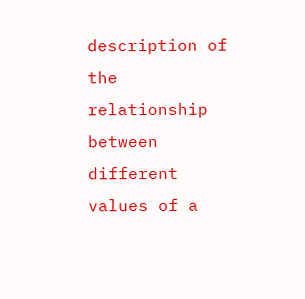description of the relationship between different values of a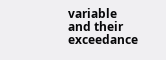variable and their exceedance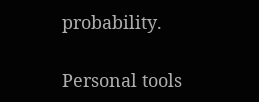probability.

Personal tools